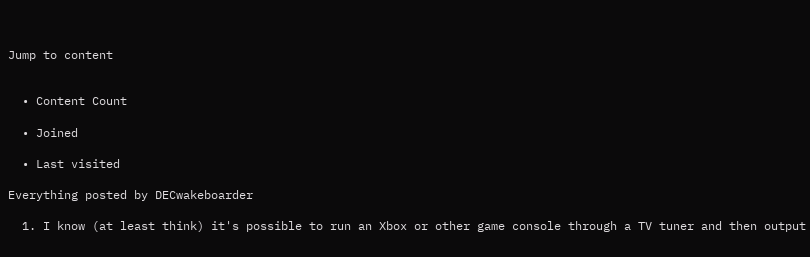Jump to content


  • Content Count

  • Joined

  • Last visited

Everything posted by DECwakeboarder

  1. I know (at least think) it's possible to run an Xbox or other game console through a TV tuner and then output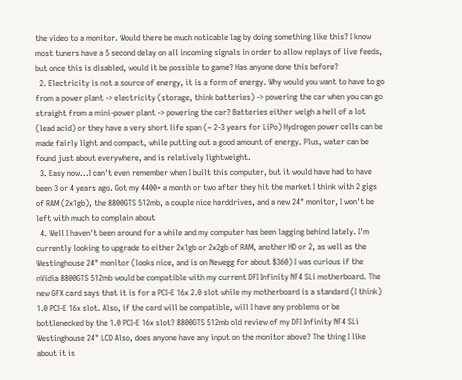the video to a monitor. Would there be much noticable lag by doing something like this? I know most tuners have a 5 second delay on all incoming signals in order to allow replays of live feeds, but once this is disabled, would it be possible to game? Has anyone done this before?
  2. Electricity is not a source of energy, it is a form of energy. Why would you want to have to go from a power plant -> electricity (storage, think batteries) -> powering the car when you can go straight from a mini-power plant -> powering the car? Batteries either weigh a hell of a lot (lead acid) or they have a very short life span (~ 2-3 years for LiPo) Hydrogen power cells can be made fairly light and compact, while putting out a good amount of energy. Plus, water can be found just about everywhere, and is relatively lightweight.
  3. Easy now...I can't even remember when I built this computer, but it would have had to have been 3 or 4 years ago. Got my 4400+ a month or two after they hit the market I think with 2 gigs of RAM (2x1gb), the 8800GTS 512mb, a couple nice harddrives, and a new 24" monitor, I won't be left with much to complain about
  4. Well I haven't been around for a while and my computer has been lagging behind lately. I'm currently looking to upgrade to either 2x1gb or 2x2gb of RAM, another HD or 2, as well as the Westinghouse 24" monitor (looks nice, and is on Newegg for about $360) I was curious if the nVidia 8800GTS 512mb would be compatible with my current DFI Infinity NF4 SLi motherboard. The new GFX card says that it is for a PCI-E 16x 2.0 slot while my motherboard is a standard (I think) 1.0 PCI-E 16x slot. Also, if the card will be compatible, will I have any problems or be bottlenecked by the 1.0 PCI-E 16x slot? 8800GTS 512mb old review of my DFI Infinity NF4 SLi Westinghouse 24" LCD Also, does anyone have any input on the monitor above? The thing I like about it is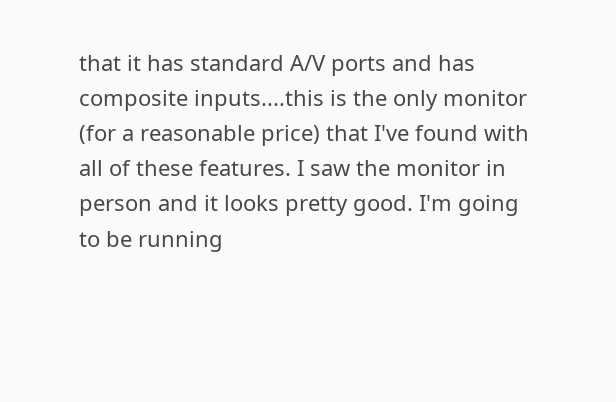that it has standard A/V ports and has composite inputs....this is the only monitor (for a reasonable price) that I've found with all of these features. I saw the monitor in person and it looks pretty good. I'm going to be running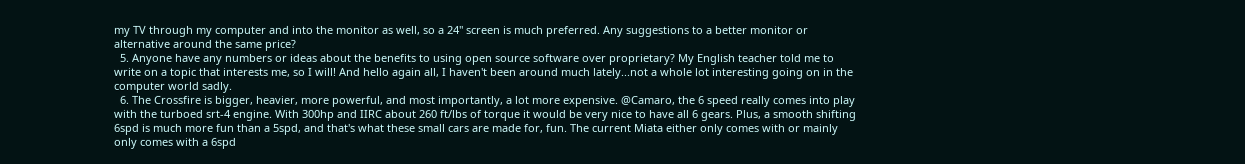my TV through my computer and into the monitor as well, so a 24" screen is much preferred. Any suggestions to a better monitor or alternative around the same price?
  5. Anyone have any numbers or ideas about the benefits to using open source software over proprietary? My English teacher told me to write on a topic that interests me, so I will! And hello again all, I haven't been around much lately...not a whole lot interesting going on in the computer world sadly.
  6. The Crossfire is bigger, heavier, more powerful, and most importantly, a lot more expensive. @Camaro, the 6 speed really comes into play with the turboed srt-4 engine. With 300hp and IIRC about 260 ft/lbs of torque it would be very nice to have all 6 gears. Plus, a smooth shifting 6spd is much more fun than a 5spd, and that's what these small cars are made for, fun. The current Miata either only comes with or mainly only comes with a 6spd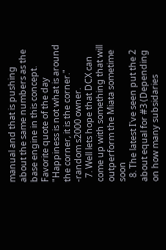manual and that is pushing about the same numbers as the base engine in this concept. Favorite quote of the day "Happiness is not what is around the corner, it is the corner." -random s2000 owner.
  7. Well lets hope that DCX can come up with something that will outperform the Miata sometime soon
  8. The latest I've seen put the 2 about equal for #3 (Depending on how many subsidaries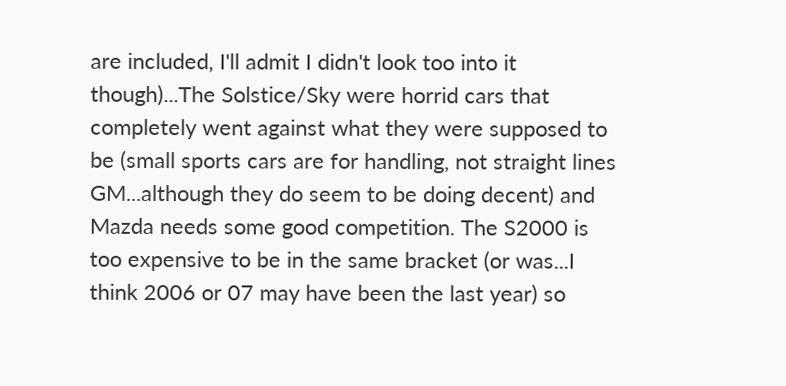are included, I'll admit I didn't look too into it though)...The Solstice/Sky were horrid cars that completely went against what they were supposed to be (small sports cars are for handling, not straight lines GM...although they do seem to be doing decent) and Mazda needs some good competition. The S2000 is too expensive to be in the same bracket (or was...I think 2006 or 07 may have been the last year) so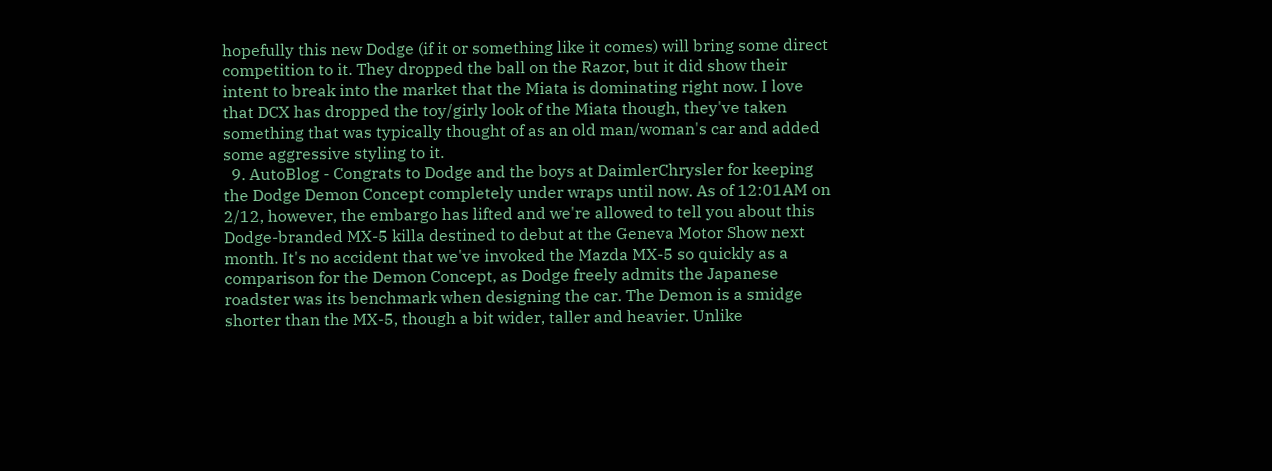hopefully this new Dodge (if it or something like it comes) will bring some direct competition to it. They dropped the ball on the Razor, but it did show their intent to break into the market that the Miata is dominating right now. I love that DCX has dropped the toy/girly look of the Miata though, they've taken something that was typically thought of as an old man/woman's car and added some aggressive styling to it.
  9. AutoBlog - Congrats to Dodge and the boys at DaimlerChrysler for keeping the Dodge Demon Concept completely under wraps until now. As of 12:01AM on 2/12, however, the embargo has lifted and we're allowed to tell you about this Dodge-branded MX-5 killa destined to debut at the Geneva Motor Show next month. It's no accident that we've invoked the Mazda MX-5 so quickly as a comparison for the Demon Concept, as Dodge freely admits the Japanese roadster was its benchmark when designing the car. The Demon is a smidge shorter than the MX-5, though a bit wider, taller and heavier. Unlike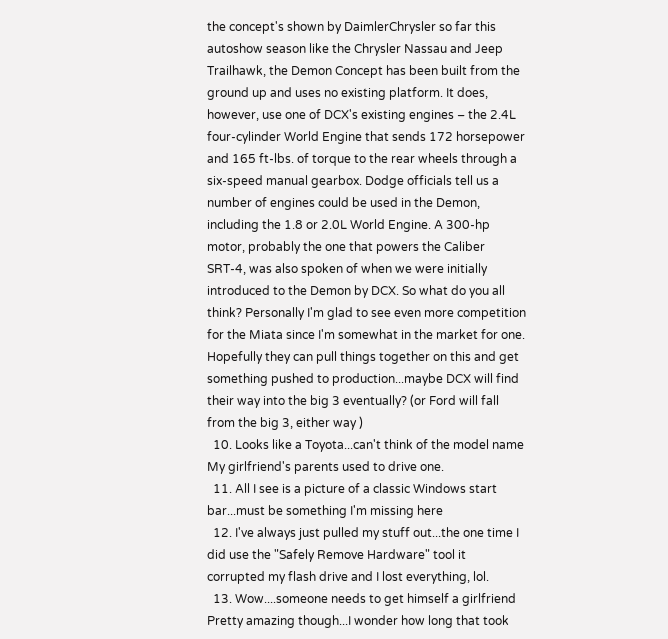the concept's shown by DaimlerChrysler so far this autoshow season like the Chrysler Nassau and Jeep Trailhawk, the Demon Concept has been built from the ground up and uses no existing platform. It does, however, use one of DCX's existing engines – the 2.4L four-cylinder World Engine that sends 172 horsepower and 165 ft-lbs. of torque to the rear wheels through a six-speed manual gearbox. Dodge officials tell us a number of engines could be used in the Demon, including the 1.8 or 2.0L World Engine. A 300-hp motor, probably the one that powers the Caliber SRT-4, was also spoken of when we were initially introduced to the Demon by DCX. So what do you all think? Personally I'm glad to see even more competition for the Miata since I'm somewhat in the market for one. Hopefully they can pull things together on this and get something pushed to production...maybe DCX will find their way into the big 3 eventually? (or Ford will fall from the big 3, either way )
  10. Looks like a Toyota...can't think of the model name My girlfriend's parents used to drive one.
  11. All I see is a picture of a classic Windows start bar...must be something I'm missing here
  12. I've always just pulled my stuff out...the one time I did use the "Safely Remove Hardware" tool it corrupted my flash drive and I lost everything, lol.
  13. Wow....someone needs to get himself a girlfriend Pretty amazing though...I wonder how long that took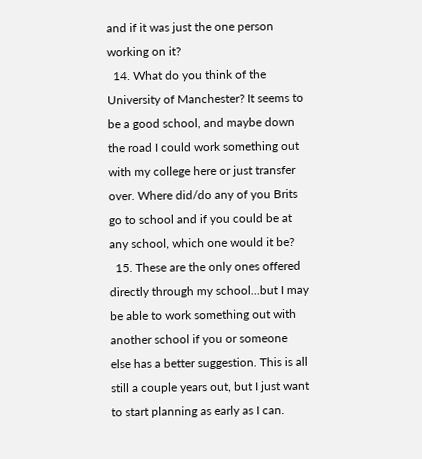and if it was just the one person working on it?
  14. What do you think of the University of Manchester? It seems to be a good school, and maybe down the road I could work something out with my college here or just transfer over. Where did/do any of you Brits go to school and if you could be at any school, which one would it be?
  15. These are the only ones offered directly through my school...but I may be able to work something out with another school if you or someone else has a better suggestion. This is all still a couple years out, but I just want to start planning as early as I can.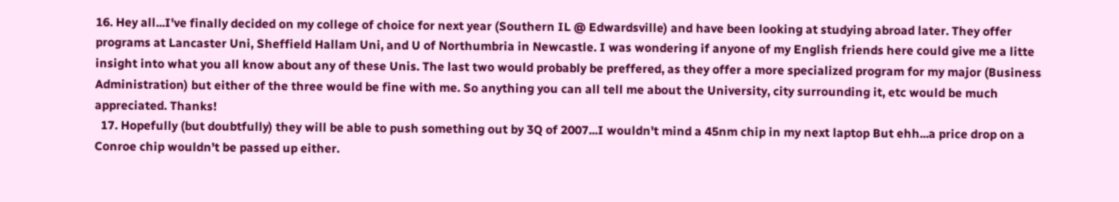16. Hey all...I've finally decided on my college of choice for next year (Southern IL @ Edwardsville) and have been looking at studying abroad later. They offer programs at Lancaster Uni, Sheffield Hallam Uni, and U of Northumbria in Newcastle. I was wondering if anyone of my English friends here could give me a litte insight into what you all know about any of these Unis. The last two would probably be preffered, as they offer a more specialized program for my major (Business Administration) but either of the three would be fine with me. So anything you can all tell me about the University, city surrounding it, etc would be much appreciated. Thanks!
  17. Hopefully (but doubtfully) they will be able to push something out by 3Q of 2007...I wouldn't mind a 45nm chip in my next laptop But ehh...a price drop on a Conroe chip wouldn't be passed up either.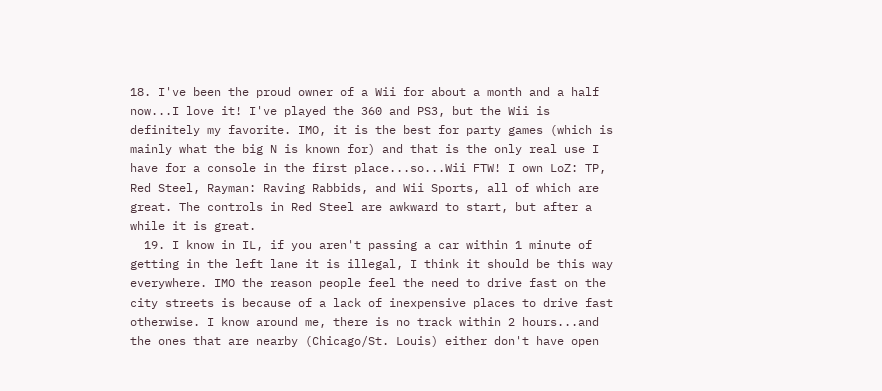18. I've been the proud owner of a Wii for about a month and a half now...I love it! I've played the 360 and PS3, but the Wii is definitely my favorite. IMO, it is the best for party games (which is mainly what the big N is known for) and that is the only real use I have for a console in the first place...so...Wii FTW! I own LoZ: TP, Red Steel, Rayman: Raving Rabbids, and Wii Sports, all of which are great. The controls in Red Steel are awkward to start, but after a while it is great.
  19. I know in IL, if you aren't passing a car within 1 minute of getting in the left lane it is illegal, I think it should be this way everywhere. IMO the reason people feel the need to drive fast on the city streets is because of a lack of inexpensive places to drive fast otherwise. I know around me, there is no track within 2 hours...and the ones that are nearby (Chicago/St. Louis) either don't have open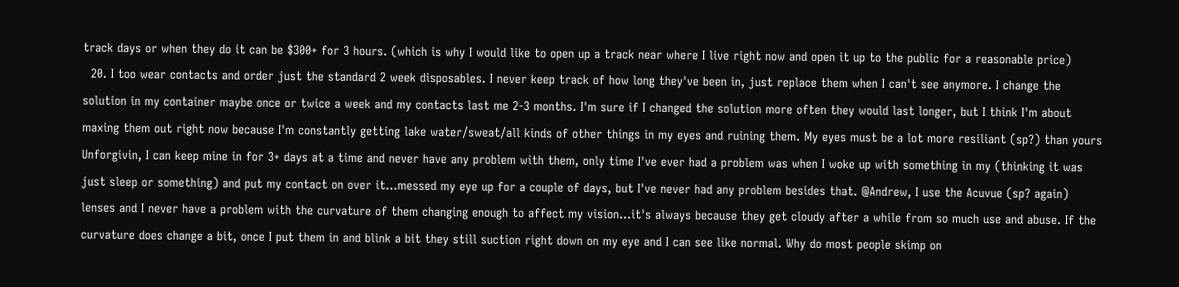track days or when they do it can be $300+ for 3 hours. (which is why I would like to open up a track near where I live right now and open it up to the public for a reasonable price)
  20. I too wear contacts and order just the standard 2 week disposables. I never keep track of how long they've been in, just replace them when I can't see anymore. I change the solution in my container maybe once or twice a week and my contacts last me 2-3 months. I'm sure if I changed the solution more often they would last longer, but I think I'm about maxing them out right now because I'm constantly getting lake water/sweat/all kinds of other things in my eyes and ruining them. My eyes must be a lot more resiliant (sp?) than yours Unforgivin, I can keep mine in for 3+ days at a time and never have any problem with them, only time I've ever had a problem was when I woke up with something in my (thinking it was just sleep or something) and put my contact on over it...messed my eye up for a couple of days, but I've never had any problem besides that. @Andrew, I use the Acuvue (sp? again) lenses and I never have a problem with the curvature of them changing enough to affect my vision...it's always because they get cloudy after a while from so much use and abuse. If the curvature does change a bit, once I put them in and blink a bit they still suction right down on my eye and I can see like normal. Why do most people skimp on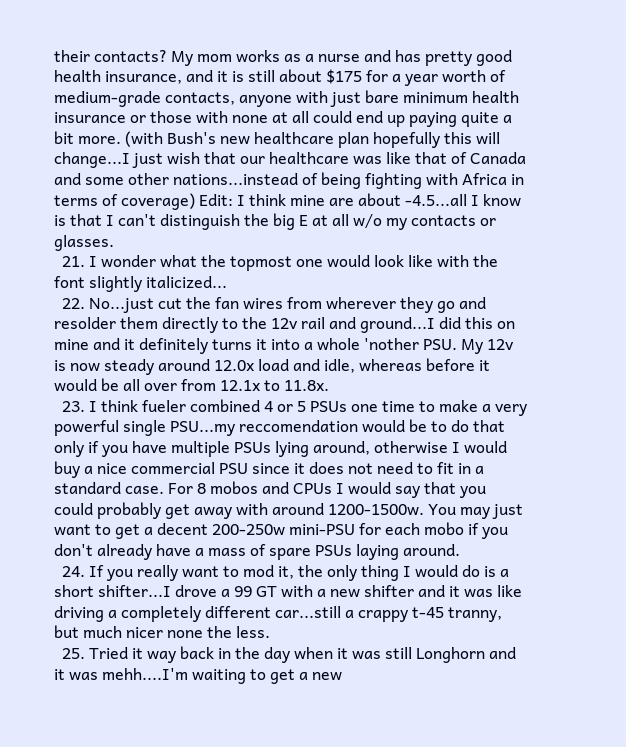their contacts? My mom works as a nurse and has pretty good health insurance, and it is still about $175 for a year worth of medium-grade contacts, anyone with just bare minimum health insurance or those with none at all could end up paying quite a bit more. (with Bush's new healthcare plan hopefully this will change...I just wish that our healthcare was like that of Canada and some other nations...instead of being fighting with Africa in terms of coverage) Edit: I think mine are about -4.5...all I know is that I can't distinguish the big E at all w/o my contacts or glasses.
  21. I wonder what the topmost one would look like with the font slightly italicized...
  22. No...just cut the fan wires from wherever they go and resolder them directly to the 12v rail and ground...I did this on mine and it definitely turns it into a whole 'nother PSU. My 12v is now steady around 12.0x load and idle, whereas before it would be all over from 12.1x to 11.8x.
  23. I think fueler combined 4 or 5 PSUs one time to make a very powerful single PSU...my reccomendation would be to do that only if you have multiple PSUs lying around, otherwise I would buy a nice commercial PSU since it does not need to fit in a standard case. For 8 mobos and CPUs I would say that you could probably get away with around 1200-1500w. You may just want to get a decent 200-250w mini-PSU for each mobo if you don't already have a mass of spare PSUs laying around.
  24. If you really want to mod it, the only thing I would do is a short shifter...I drove a 99 GT with a new shifter and it was like driving a completely different car...still a crappy t-45 tranny, but much nicer none the less.
  25. Tried it way back in the day when it was still Longhorn and it was mehh....I'm waiting to get a new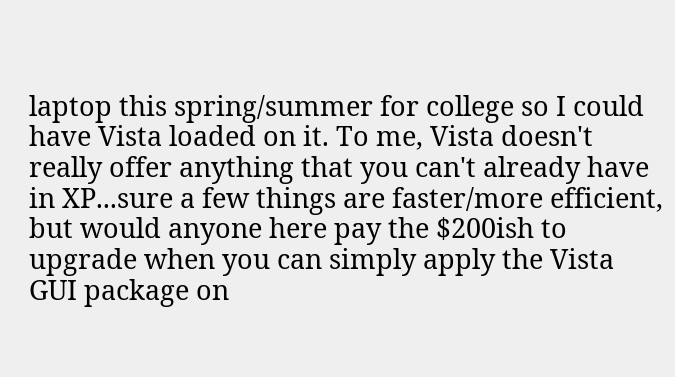laptop this spring/summer for college so I could have Vista loaded on it. To me, Vista doesn't really offer anything that you can't already have in XP...sure a few things are faster/more efficient, but would anyone here pay the $200ish to upgrade when you can simply apply the Vista GUI package on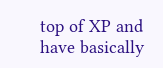top of XP and have basically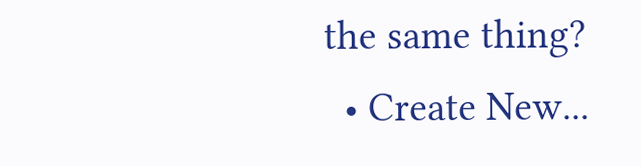the same thing?
  • Create New...